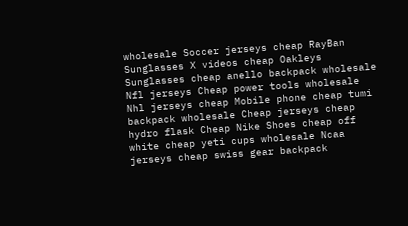wholesale Soccer jerseys cheap RayBan Sunglasses X videos cheap Oakleys Sunglasses cheap anello backpack wholesale Nfl jerseys Cheap power tools wholesale Nhl jerseys cheap Mobile phone cheap tumi backpack wholesale Cheap jerseys cheap hydro flask Cheap Nike Shoes cheap off white cheap yeti cups wholesale Ncaa jerseys cheap swiss gear backpack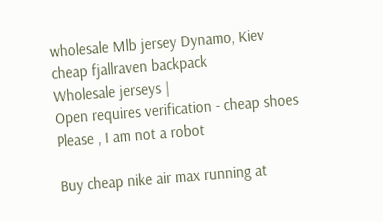wholesale Mlb jersey Dynamo, Kiev cheap fjallraven backpack
Wholesale jerseys |
Open requires verification - cheap shoes
Please , I am not a robot

Buy cheap nike air max running at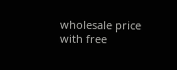wholesale price with free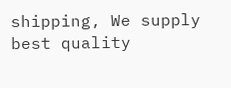shipping, We supply best quality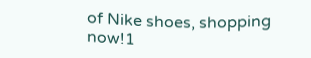of Nike shoes, shopping now!1